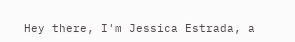Hey there, I'm Jessica Estrada, a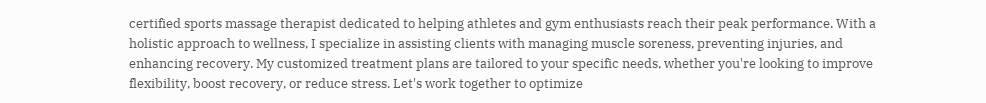certified sports massage therapist dedicated to helping athletes and gym enthusiasts reach their peak performance. With a holistic approach to wellness, I specialize in assisting clients with managing muscle soreness, preventing injuries, and enhancing recovery. My customized treatment plans are tailored to your specific needs, whether you're looking to improve flexibility, boost recovery, or reduce stress. Let's work together to optimize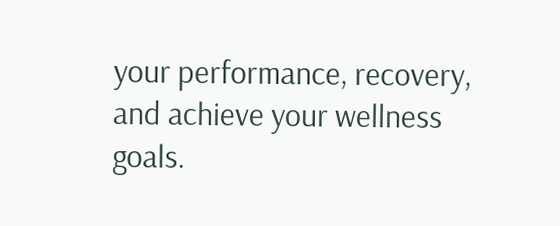your performance, recovery, and achieve your wellness goals.